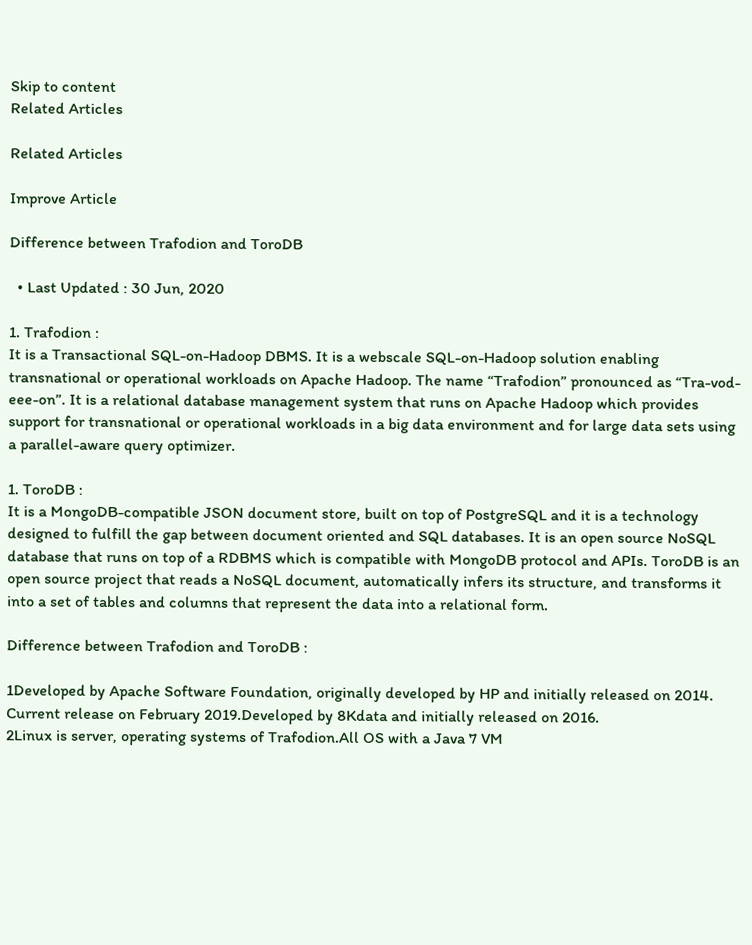Skip to content
Related Articles

Related Articles

Improve Article

Difference between Trafodion and ToroDB

  • Last Updated : 30 Jun, 2020

1. Trafodion :
It is a Transactional SQL-on-Hadoop DBMS. It is a webscale SQL-on-Hadoop solution enabling transnational or operational workloads on Apache Hadoop. The name “Trafodion” pronounced as “Tra-vod-eee-on”. It is a relational database management system that runs on Apache Hadoop which provides support for transnational or operational workloads in a big data environment and for large data sets using a parallel-aware query optimizer.

1. ToroDB :
It is a MongoDB-compatible JSON document store, built on top of PostgreSQL and it is a technology designed to fulfill the gap between document oriented and SQL databases. It is an open source NoSQL database that runs on top of a RDBMS which is compatible with MongoDB protocol and APIs. ToroDB is an open source project that reads a NoSQL document, automatically infers its structure, and transforms it into a set of tables and columns that represent the data into a relational form.

Difference between Trafodion and ToroDB :

1Developed by Apache Software Foundation, originally developed by HP and initially released on 2014. Current release on February 2019.Developed by 8Kdata and initially released on 2016.
2Linux is server, operating systems of Trafodion.All OS with a Java 7 VM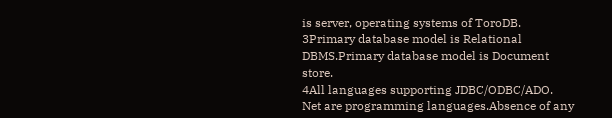is server, operating systems of ToroDB.
3Primary database model is Relational DBMS.Primary database model is Document store.
4All languages supporting JDBC/ODBC/ADO. Net are programming languages.Absence of any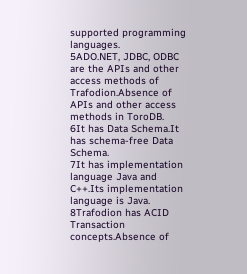supported programming languages.
5ADO.NET, JDBC, ODBC are the APIs and other access methods of Trafodion.Absence of APIs and other access methods in ToroDB.
6It has Data Schema.It has schema-free Data Schema.
7It has implementation language Java and C++.Its implementation language is Java.
8Trafodion has ACID Transaction concepts.Absence of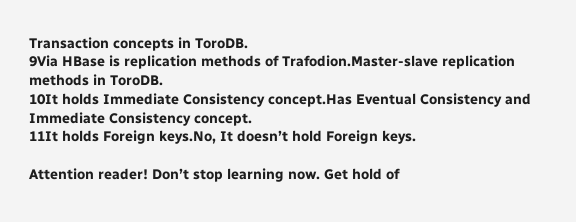Transaction concepts in ToroDB.
9Via HBase is replication methods of Trafodion.Master-slave replication methods in ToroDB.
10It holds Immediate Consistency concept.Has Eventual Consistency and Immediate Consistency concept.
11It holds Foreign keys.No, It doesn’t hold Foreign keys.

Attention reader! Don’t stop learning now. Get hold of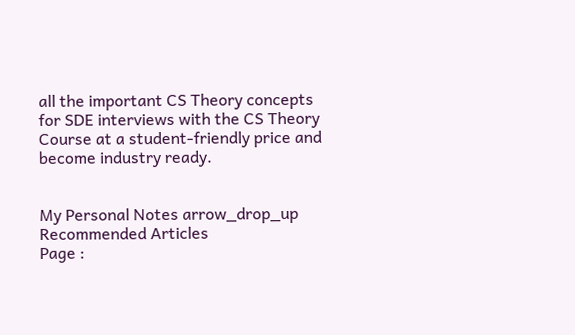all the important CS Theory concepts for SDE interviews with the CS Theory Course at a student-friendly price and become industry ready.


My Personal Notes arrow_drop_up
Recommended Articles
Page :